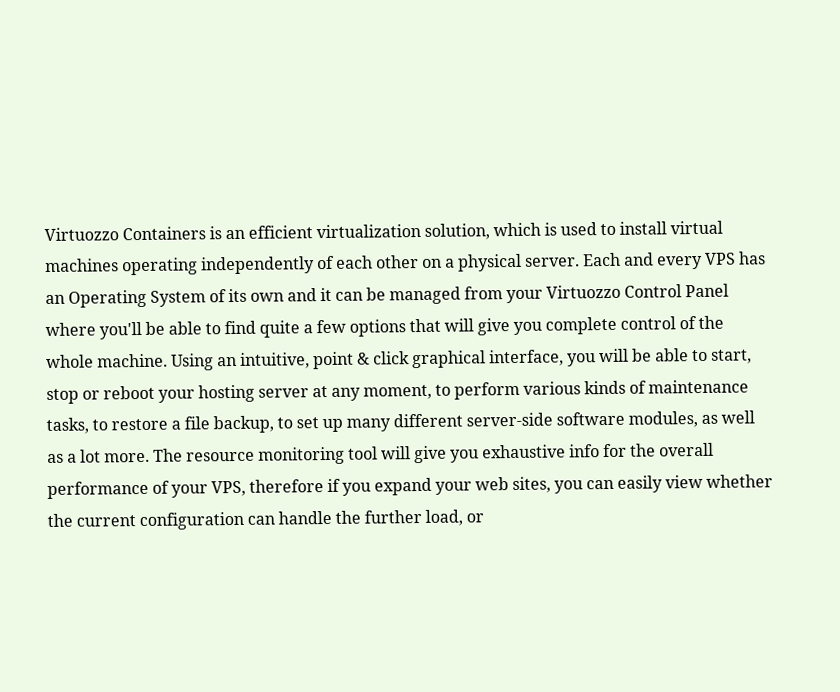Virtuozzo Containers is an efficient virtualization solution, which is used to install virtual machines operating independently of each other on a physical server. Each and every VPS has an Operating System of its own and it can be managed from your Virtuozzo Control Panel where you'll be able to find quite a few options that will give you complete control of the whole machine. Using an intuitive, point & click graphical interface, you will be able to start, stop or reboot your hosting server at any moment, to perform various kinds of maintenance tasks, to restore a file backup, to set up many different server-side software modules, as well as a lot more. The resource monitoring tool will give you exhaustive info for the overall performance of your VPS, therefore if you expand your web sites, you can easily view whether the current configuration can handle the further load, or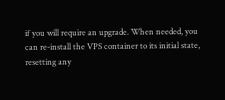if you will require an upgrade. When needed, you can re-install the VPS container to its initial state, resetting any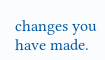changes you have made.